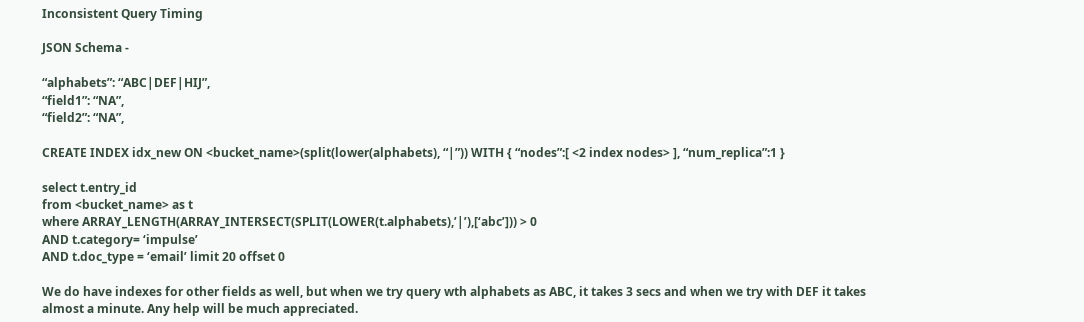Inconsistent Query Timing

JSON Schema -

“alphabets”: “ABC|DEF|HIJ”,
“field1”: “NA”,
“field2”: “NA”,

CREATE INDEX idx_new ON <bucket_name>(split(lower(alphabets), “|”)) WITH { “nodes”:[ <2 index nodes> ], “num_replica”:1 }

select t.entry_id
from <bucket_name> as t
where ARRAY_LENGTH(ARRAY_INTERSECT(SPLIT(LOWER(t.alphabets),’|’),[‘abc’])) > 0
AND t.category= ‘impulse’
AND t.doc_type = ‘email’ limit 20 offset 0

We do have indexes for other fields as well, but when we try query wth alphabets as ABC, it takes 3 secs and when we try with DEF it takes almost a minute. Any help will be much appreciated.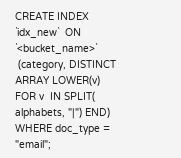CREATE INDEX  `idx_new`  ON  `<bucket_name>`
 (category, DISTINCT ARRAY LOWER(v) FOR v  IN SPLIT( alphabets, "|") END)  WHERE doc_type = "email";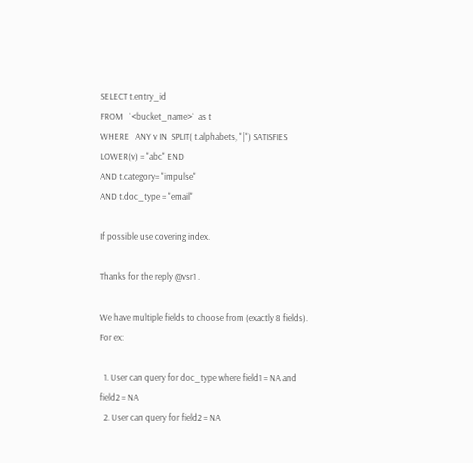SELECT t.entry_id
FROM   `<bucket_name>`  as t
WHERE   ANY v IN  SPLIT( t.alphabets, "|") SATISFIES LOWER(v) = "abc" END
AND t.category= "impulse"
AND t.doc_type = "email"

If possible use covering index.

Thanks for the reply @vsr1 .

We have multiple fields to choose from (exactly 8 fields). For ex:

  1. User can query for doc_type where field1 = NA and field2 = NA
  2. User can query for field2 = NA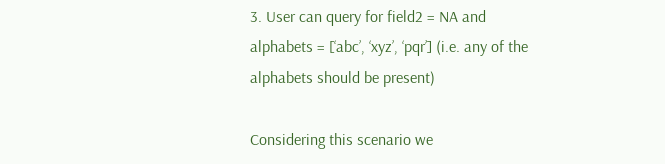3. User can query for field2 = NA and alphabets = [‘abc’, ‘xyz’, ‘pqr’] (i.e. any of the alphabets should be present)

Considering this scenario we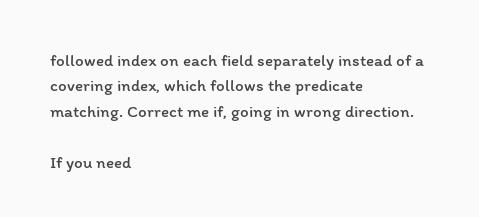followed index on each field separately instead of a covering index, which follows the predicate matching. Correct me if, going in wrong direction.

If you need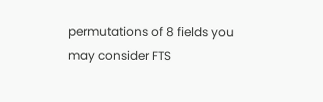permutations of 8 fields you may consider FTS